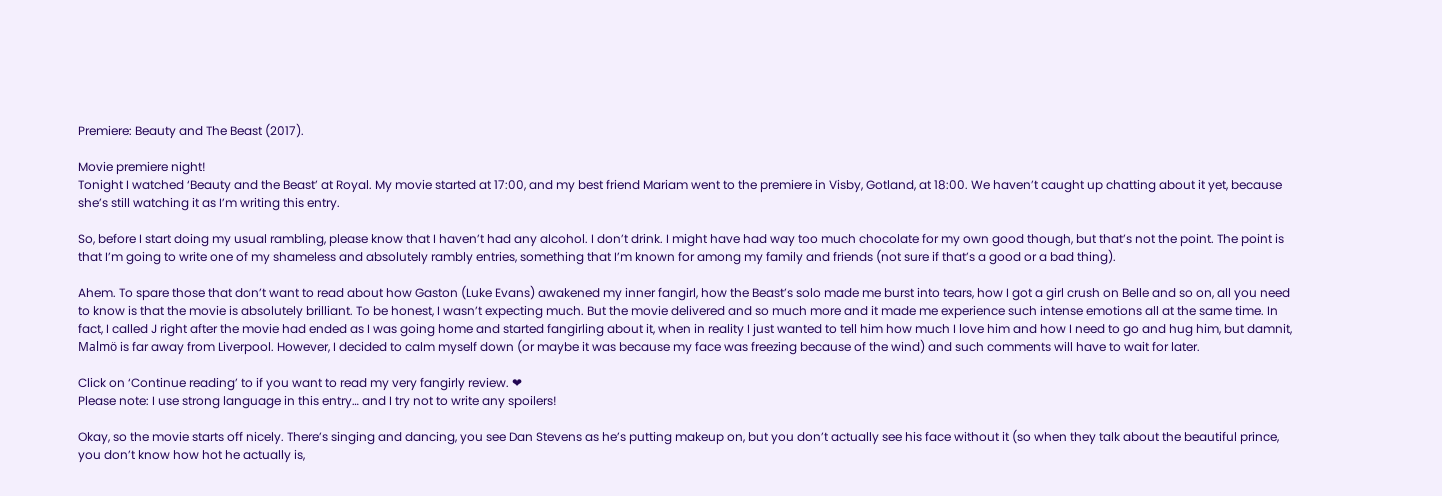Premiere: Beauty and The Beast (2017).

Movie premiere night!
Tonight I watched ‘Beauty and the Beast’ at Royal. My movie started at 17:00, and my best friend Mariam went to the premiere in Visby, Gotland, at 18:00. We haven’t caught up chatting about it yet, because she’s still watching it as I’m writing this entry.

So, before I start doing my usual rambling, please know that I haven’t had any alcohol. I don’t drink. I might have had way too much chocolate for my own good though, but that’s not the point. The point is that I’m going to write one of my shameless and absolutely rambly entries, something that I’m known for among my family and friends (not sure if that’s a good or a bad thing).

Ahem. To spare those that don’t want to read about how Gaston (Luke Evans) awakened my inner fangirl, how the Beast’s solo made me burst into tears, how I got a girl crush on Belle and so on, all you need to know is that the movie is absolutely brilliant. To be honest, I wasn’t expecting much. But the movie delivered and so much more and it made me experience such intense emotions all at the same time. In fact, I called J right after the movie had ended as I was going home and started fangirling about it, when in reality I just wanted to tell him how much I love him and how I need to go and hug him, but damnit, Malmö is far away from Liverpool. However, I decided to calm myself down (or maybe it was because my face was freezing because of the wind) and such comments will have to wait for later.

Click on ‘Continue reading’ to if you want to read my very fangirly review. ❤
Please note: I use strong language in this entry… and I try not to write any spoilers!

Okay, so the movie starts off nicely. There’s singing and dancing, you see Dan Stevens as he’s putting makeup on, but you don’t actually see his face without it (so when they talk about the beautiful prince, you don’t know how hot he actually is,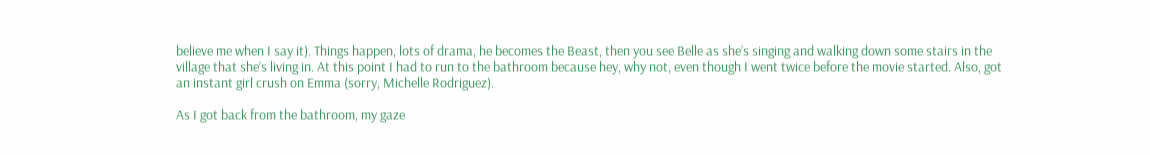believe me when I say it). Things happen, lots of drama, he becomes the Beast, then you see Belle as she’s singing and walking down some stairs in the village that she’s living in. At this point I had to run to the bathroom because hey, why not, even though I went twice before the movie started. Also, got an instant girl crush on Emma (sorry, Michelle Rodriguez).

As I got back from the bathroom, my gaze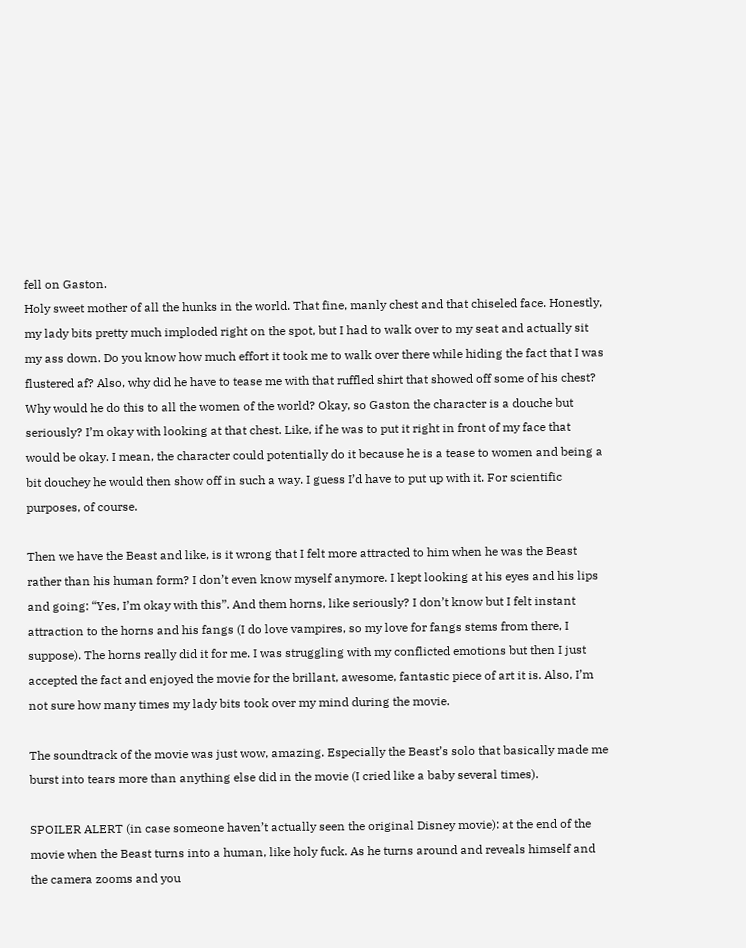fell on Gaston.
Holy sweet mother of all the hunks in the world. That fine, manly chest and that chiseled face. Honestly, my lady bits pretty much imploded right on the spot, but I had to walk over to my seat and actually sit my ass down. Do you know how much effort it took me to walk over there while hiding the fact that I was flustered af? Also, why did he have to tease me with that ruffled shirt that showed off some of his chest? Why would he do this to all the women of the world? Okay, so Gaston the character is a douche but seriously? I’m okay with looking at that chest. Like, if he was to put it right in front of my face that would be okay. I mean, the character could potentially do it because he is a tease to women and being a bit douchey he would then show off in such a way. I guess I’d have to put up with it. For scientific purposes, of course.

Then we have the Beast and like, is it wrong that I felt more attracted to him when he was the Beast rather than his human form? I don’t even know myself anymore. I kept looking at his eyes and his lips and going: “Yes, I’m okay with this”. And them horns, like seriously? I don’t know but I felt instant attraction to the horns and his fangs (I do love vampires, so my love for fangs stems from there, I suppose). The horns really did it for me. I was struggling with my conflicted emotions but then I just accepted the fact and enjoyed the movie for the brillant, awesome, fantastic piece of art it is. Also, I’m not sure how many times my lady bits took over my mind during the movie.

The soundtrack of the movie was just wow, amazing. Especially the Beast’s solo that basically made me burst into tears more than anything else did in the movie (I cried like a baby several times).

SPOILER ALERT (in case someone haven’t actually seen the original Disney movie): at the end of the movie when the Beast turns into a human, like holy fuck. As he turns around and reveals himself and the camera zooms and you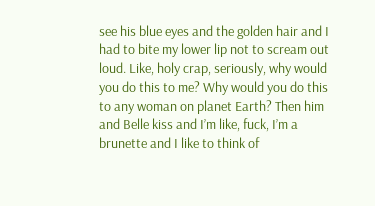see his blue eyes and the golden hair and I had to bite my lower lip not to scream out loud. Like, holy crap, seriously, why would you do this to me? Why would you do this to any woman on planet Earth? Then him and Belle kiss and I’m like, fuck, I’m a brunette and I like to think of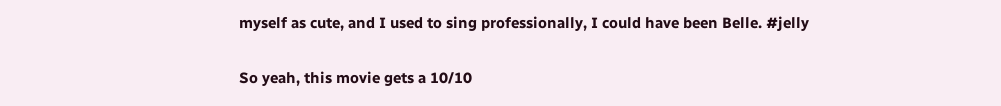myself as cute, and I used to sing professionally, I could have been Belle. #jelly

So yeah, this movie gets a 10/10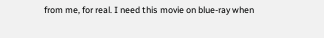from me, for real. I need this movie on blue-ray when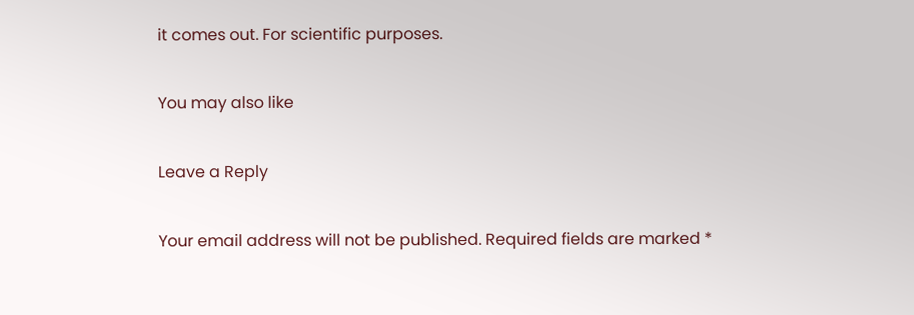it comes out. For scientific purposes.

You may also like

Leave a Reply

Your email address will not be published. Required fields are marked *